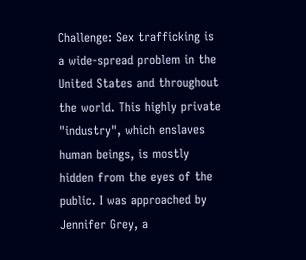Challenge: Sex trafficking is a wide-spread problem in the United States and throughout the world. This highly private "industry", which enslaves human beings, is mostly hidden from the eyes of the public. I was approached by Jennifer Grey, a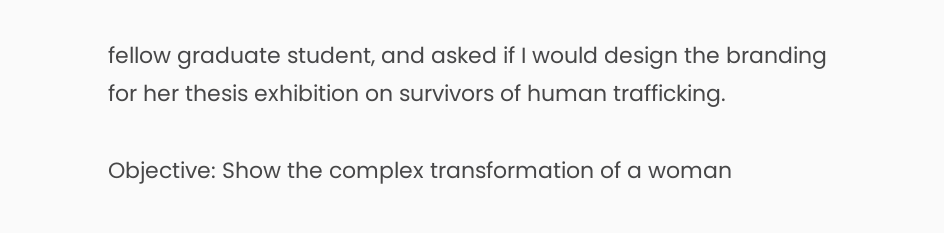fellow graduate student, and asked if I would design the branding for her thesis exhibition on survivors of human trafficking.

Objective: Show the complex transformation of a woman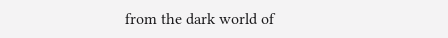from the dark world of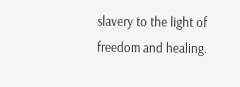slavery to the light of freedom and healing.